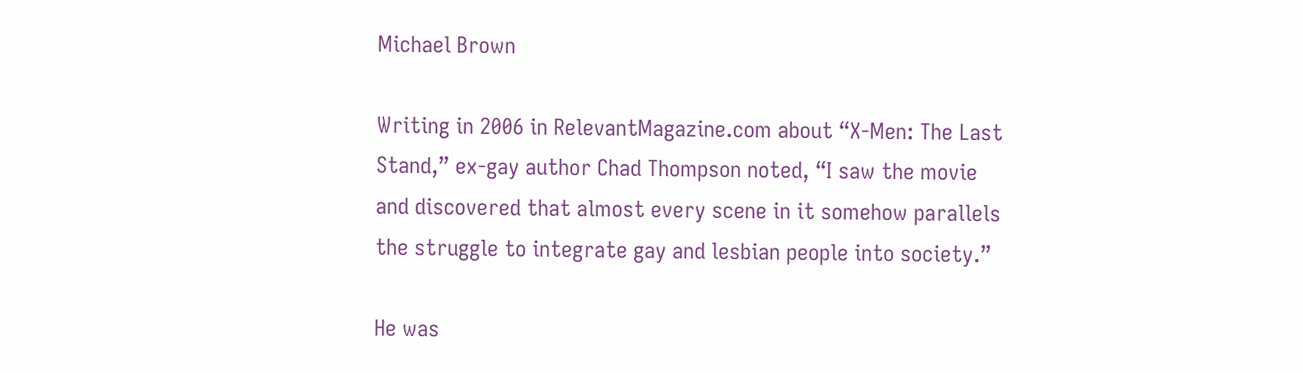Michael Brown

Writing in 2006 in RelevantMagazine.com about “X-Men: The Last Stand,” ex-gay author Chad Thompson noted, “I saw the movie and discovered that almost every scene in it somehow parallels the struggle to integrate gay and lesbian people into society.”

He was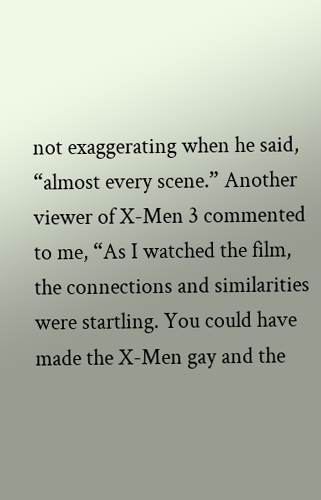not exaggerating when he said, “almost every scene.” Another viewer of X-Men 3 commented to me, “As I watched the film, the connections and similarities were startling. You could have made the X-Men gay and the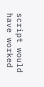script would have worked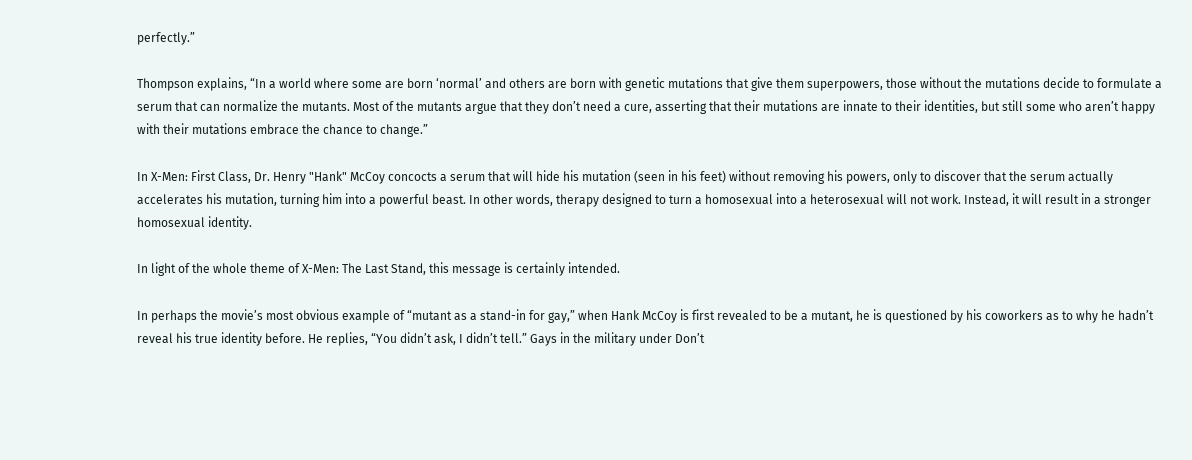perfectly.”

Thompson explains, “In a world where some are born ‘normal’ and others are born with genetic mutations that give them superpowers, those without the mutations decide to formulate a serum that can normalize the mutants. Most of the mutants argue that they don’t need a cure, asserting that their mutations are innate to their identities, but still some who aren’t happy with their mutations embrace the chance to change.”

In X-Men: First Class, Dr. Henry "Hank" McCoy concocts a serum that will hide his mutation (seen in his feet) without removing his powers, only to discover that the serum actually accelerates his mutation, turning him into a powerful beast. In other words, therapy designed to turn a homosexual into a heterosexual will not work. Instead, it will result in a stronger homosexual identity.

In light of the whole theme of X-Men: The Last Stand, this message is certainly intended.

In perhaps the movie’s most obvious example of “mutant as a stand-in for gay,” when Hank McCoy is first revealed to be a mutant, he is questioned by his coworkers as to why he hadn’t reveal his true identity before. He replies, “You didn’t ask, I didn’t tell.” Gays in the military under Don’t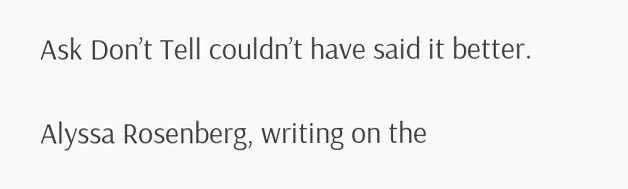Ask Don’t Tell couldn’t have said it better.

Alyssa Rosenberg, writing on the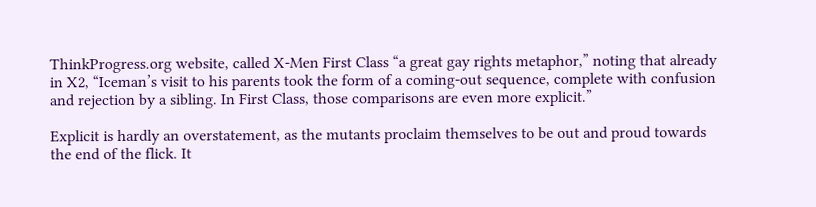ThinkProgress.org website, called X-Men First Class “a great gay rights metaphor,” noting that already in X2, “Iceman’s visit to his parents took the form of a coming-out sequence, complete with confusion and rejection by a sibling. In First Class, those comparisons are even more explicit.”

Explicit is hardly an overstatement, as the mutants proclaim themselves to be out and proud towards the end of the flick. It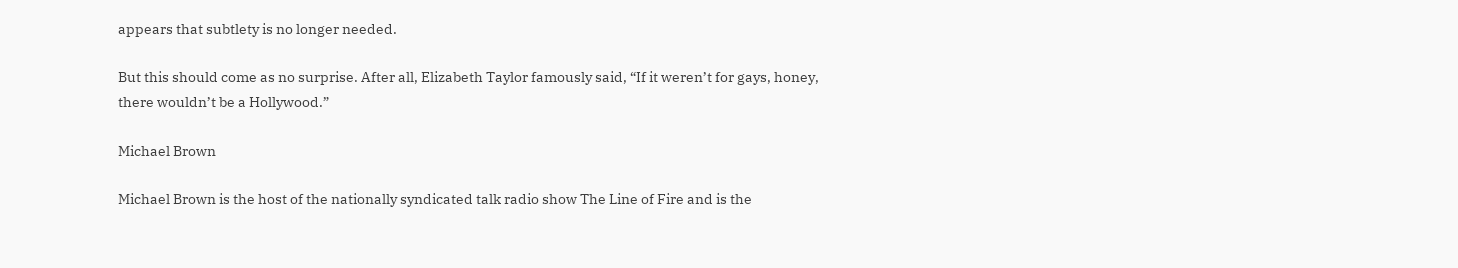appears that subtlety is no longer needed.

But this should come as no surprise. After all, Elizabeth Taylor famously said, “If it weren’t for gays, honey, there wouldn’t be a Hollywood.”

Michael Brown

Michael Brown is the host of the nationally syndicated talk radio show The Line of Fire and is the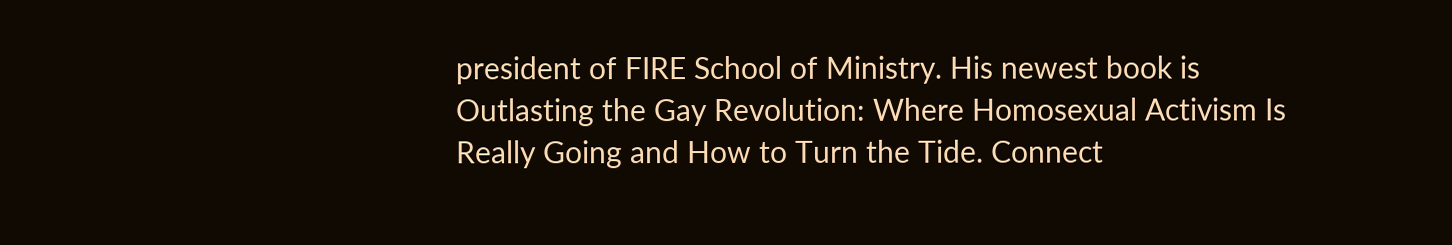president of FIRE School of Ministry. His newest book is Outlasting the Gay Revolution: Where Homosexual Activism Is Really Going and How to Turn the Tide. Connect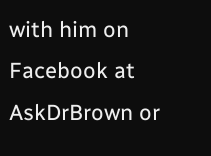with him on Facebook at AskDrBrown or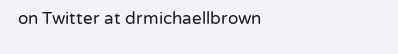on Twitter at drmichaellbrown